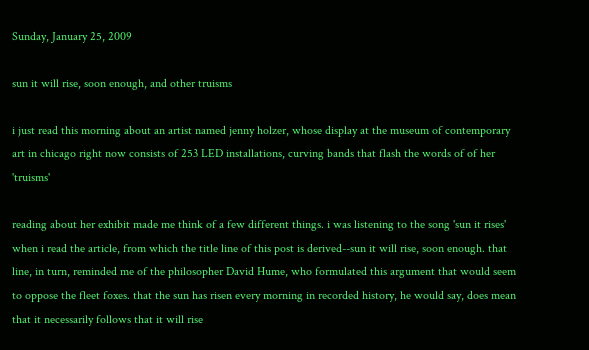Sunday, January 25, 2009

sun it will rise, soon enough, and other truisms

i just read this morning about an artist named jenny holzer, whose display at the museum of contemporary art in chicago right now consists of 253 LED installations, curving bands that flash the words of of her 'truisms'

reading about her exhibit made me think of a few different things. i was listening to the song 'sun it rises' when i read the article, from which the title line of this post is derived--sun it will rise, soon enough. that line, in turn, reminded me of the philosopher David Hume, who formulated this argument that would seem to oppose the fleet foxes. that the sun has risen every morning in recorded history, he would say, does mean that it necessarily follows that it will rise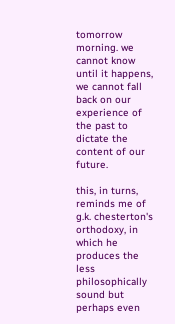tomorrow morning. we cannot know until it happens, we cannot fall back on our experience of the past to dictate the content of our future.

this, in turns, reminds me of g.k. chesterton's orthodoxy, in which he produces the less philosophically sound but perhaps even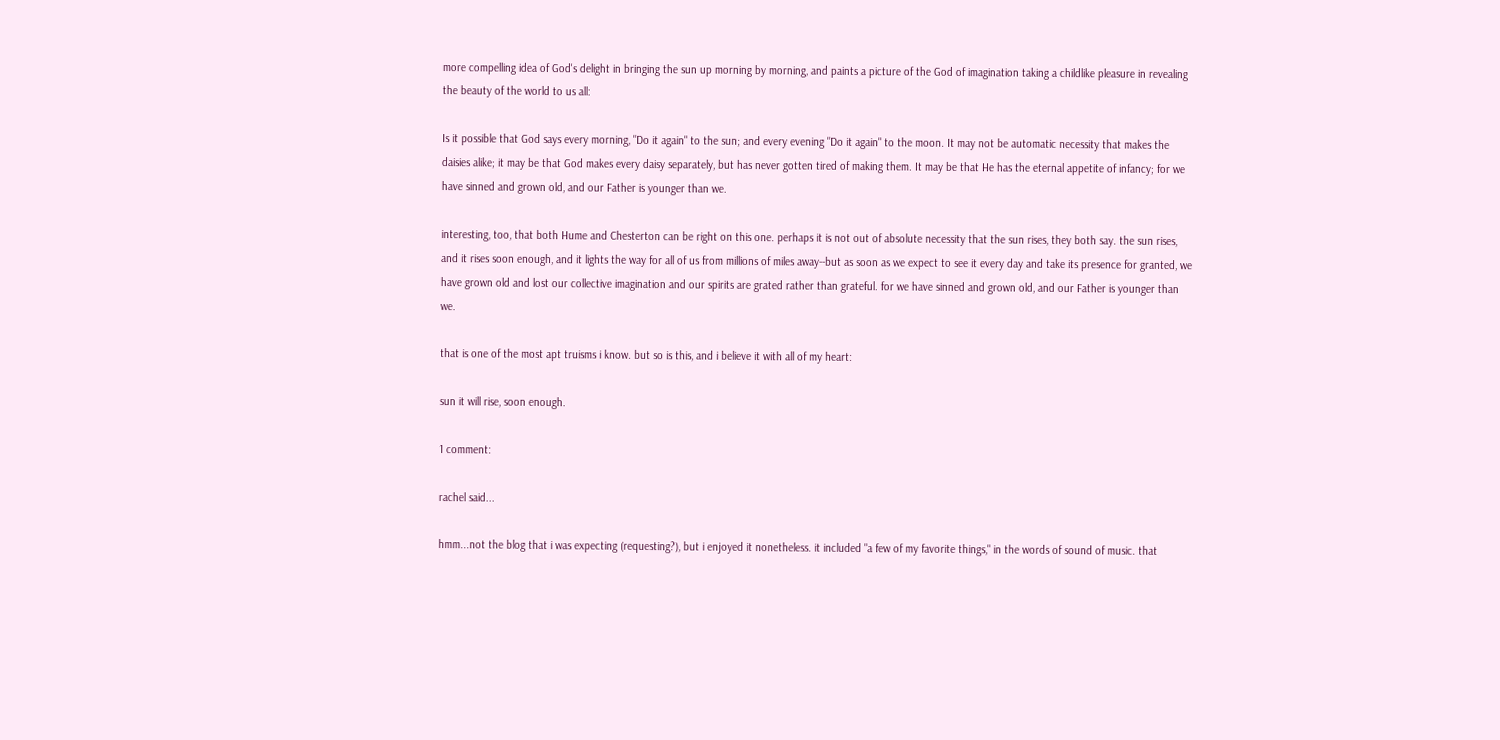more compelling idea of God's delight in bringing the sun up morning by morning, and paints a picture of the God of imagination taking a childlike pleasure in revealing the beauty of the world to us all:

Is it possible that God says every morning, "Do it again" to the sun; and every evening "Do it again" to the moon. It may not be automatic necessity that makes the daisies alike; it may be that God makes every daisy separately, but has never gotten tired of making them. It may be that He has the eternal appetite of infancy; for we have sinned and grown old, and our Father is younger than we.

interesting, too, that both Hume and Chesterton can be right on this one. perhaps it is not out of absolute necessity that the sun rises, they both say. the sun rises, and it rises soon enough, and it lights the way for all of us from millions of miles away--but as soon as we expect to see it every day and take its presence for granted, we have grown old and lost our collective imagination and our spirits are grated rather than grateful. for we have sinned and grown old, and our Father is younger than we.

that is one of the most apt truisms i know. but so is this, and i believe it with all of my heart:

sun it will rise, soon enough.

1 comment:

rachel said...

hmm...not the blog that i was expecting (requesting?), but i enjoyed it nonetheless. it included "a few of my favorite things," in the words of sound of music. that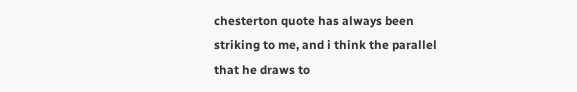chesterton quote has always been striking to me, and i think the parallel that he draws to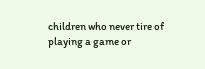children who never tire of playing a game or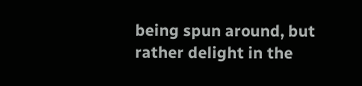being spun around, but rather delight in the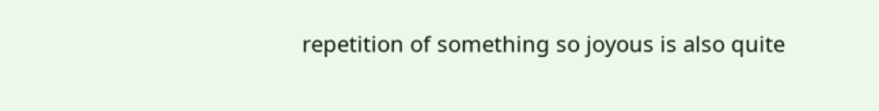repetition of something so joyous is also quite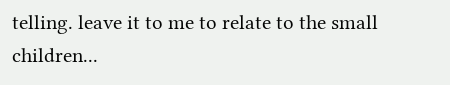telling. leave it to me to relate to the small children...